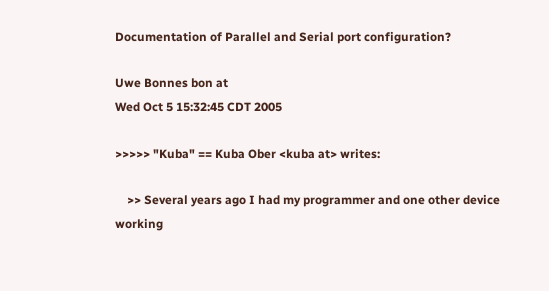Documentation of Parallel and Serial port configuration?

Uwe Bonnes bon at
Wed Oct 5 15:32:45 CDT 2005

>>>>> "Kuba" == Kuba Ober <kuba at> writes:

    >> Several years ago I had my programmer and one other device working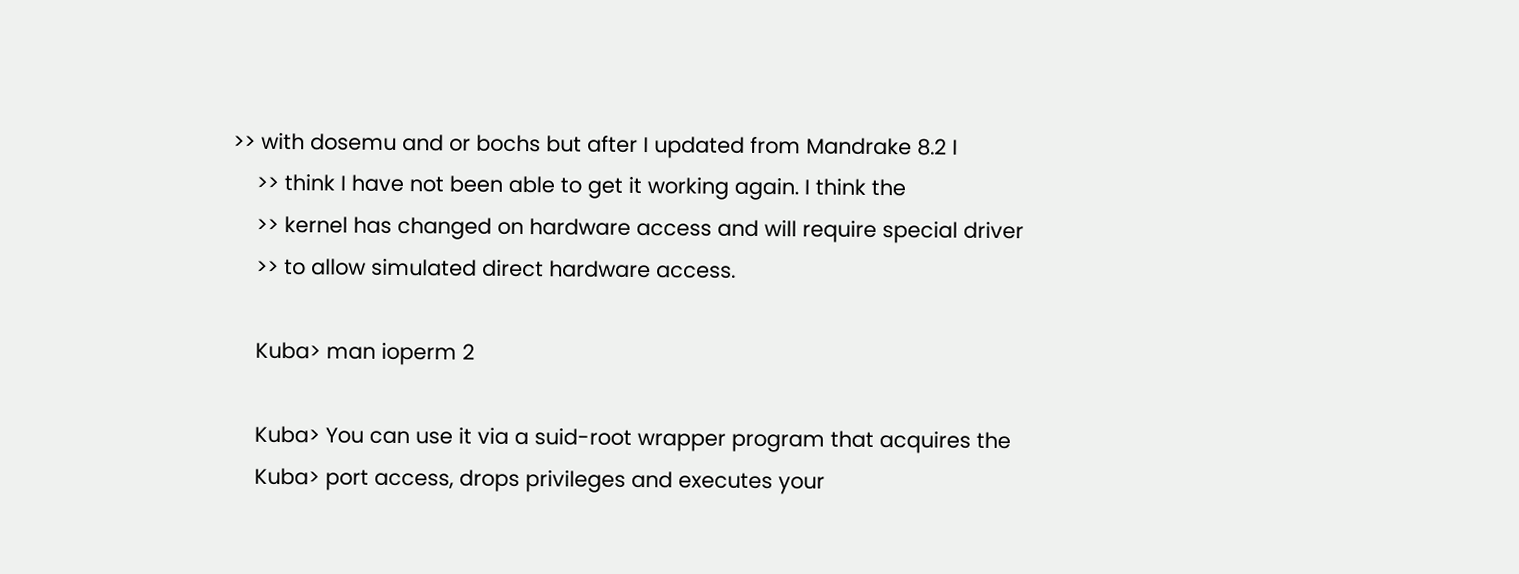>> with dosemu and or bochs but after I updated from Mandrake 8.2 I
    >> think I have not been able to get it working again. I think the
    >> kernel has changed on hardware access and will require special driver
    >> to allow simulated direct hardware access.

    Kuba> man ioperm 2

    Kuba> You can use it via a suid-root wrapper program that acquires the
    Kuba> port access, drops privileges and executes your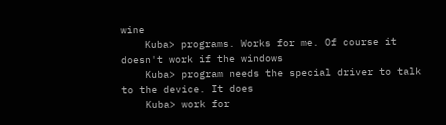wine
    Kuba> programs. Works for me. Of course it doesn't work if the windows
    Kuba> program needs the special driver to talk to the device. It does
    Kuba> work for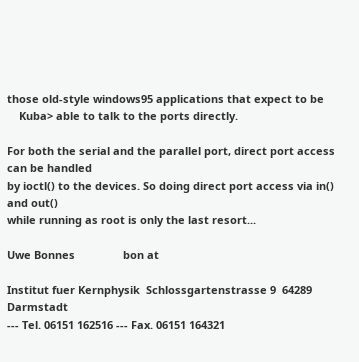those old-style windows95 applications that expect to be
    Kuba> able to talk to the ports directly.

For both the serial and the parallel port, direct port access can be handled
by ioctl() to the devices. So doing direct port access via in() and out()
while running as root is only the last resort...

Uwe Bonnes                bon at

Institut fuer Kernphysik  Schlossgartenstrasse 9  64289 Darmstadt
--- Tel. 06151 162516 --- Fax. 06151 164321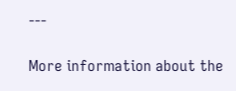---

More information about the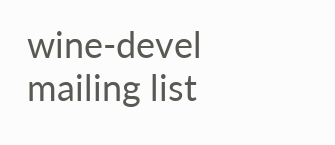wine-devel mailing list